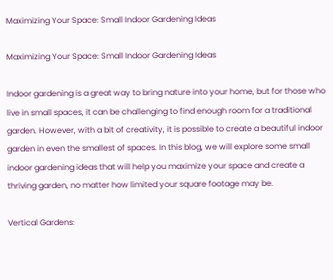Maximizing Your Space: Small Indoor Gardening Ideas

Maximizing Your Space: Small Indoor Gardening Ideas

Indoor gardening is a great way to bring nature into your home, but for those who live in small spaces, it can be challenging to find enough room for a traditional garden. However, with a bit of creativity, it is possible to create a beautiful indoor garden in even the smallest of spaces. In this blog, we will explore some small indoor gardening ideas that will help you maximize your space and create a thriving garden, no matter how limited your square footage may be.

Vertical Gardens: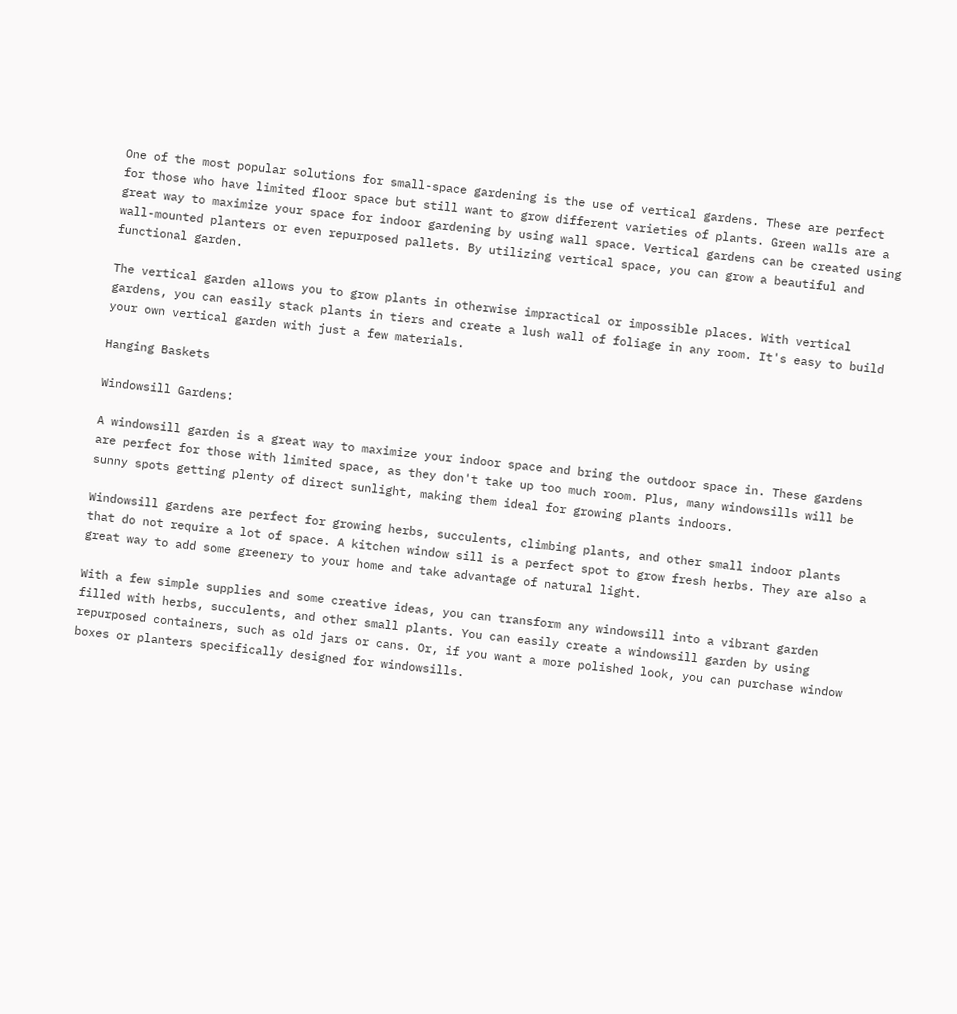One of the most popular solutions for small-space gardening is the use of vertical gardens. These are perfect for those who have limited floor space but still want to grow different varieties of plants. Green walls are a great way to maximize your space for indoor gardening by using wall space. Vertical gardens can be created using wall-mounted planters or even repurposed pallets. By utilizing vertical space, you can grow a beautiful and functional garden.

The vertical garden allows you to grow plants in otherwise impractical or impossible places. With vertical gardens, you can easily stack plants in tiers and create a lush wall of foliage in any room. It's easy to build your own vertical garden with just a few materials.

Hanging Baskets

Windowsill Gardens:

A windowsill garden is a great way to maximize your indoor space and bring the outdoor space in. These gardens are perfect for those with limited space, as they don't take up too much room. Plus, many windowsills will be sunny spots getting plenty of direct sunlight, making them ideal for growing plants indoors.

Windowsill gardens are perfect for growing herbs, succulents, climbing plants, and other small indoor plants that do not require a lot of space. A kitchen window sill is a perfect spot to grow fresh herbs. They are also a great way to add some greenery to your home and take advantage of natural light.

With a few simple supplies and some creative ideas, you can transform any windowsill into a vibrant garden filled with herbs, succulents, and other small plants. You can easily create a windowsill garden by using repurposed containers, such as old jars or cans. Or, if you want a more polished look, you can purchase window boxes or planters specifically designed for windowsills.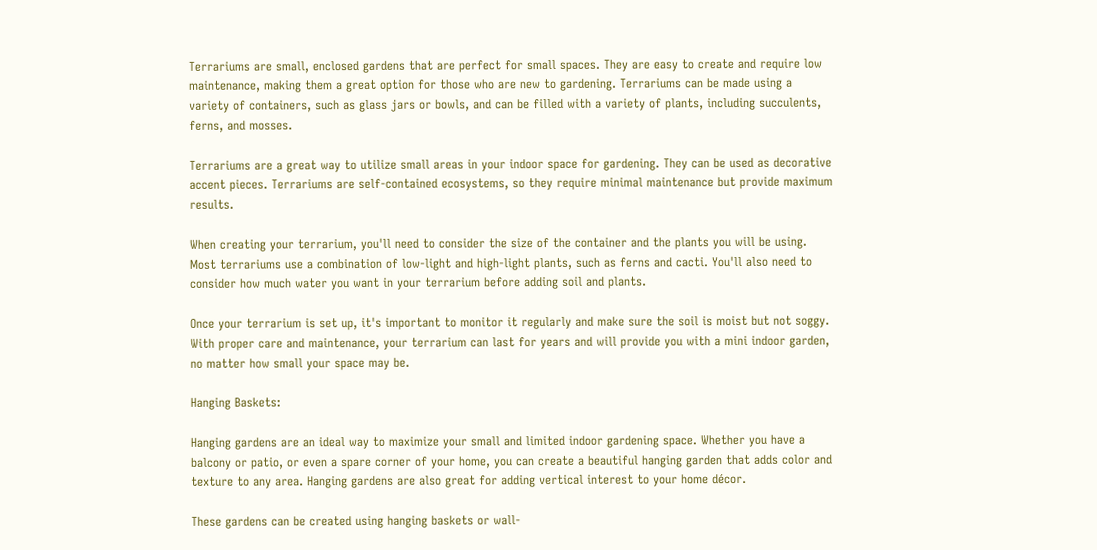Terrariums are small, enclosed gardens that are perfect for small spaces. They are easy to create and require low maintenance, making them a great option for those who are new to gardening. Terrariums can be made using a variety of containers, such as glass jars or bowls, and can be filled with a variety of plants, including succulents, ferns, and mosses.

Terrariums are a great way to utilize small areas in your indoor space for gardening. They can be used as decorative accent pieces. Terrariums are self-contained ecosystems, so they require minimal maintenance but provide maximum results.

When creating your terrarium, you'll need to consider the size of the container and the plants you will be using. Most terrariums use a combination of low-light and high-light plants, such as ferns and cacti. You'll also need to consider how much water you want in your terrarium before adding soil and plants.

Once your terrarium is set up, it's important to monitor it regularly and make sure the soil is moist but not soggy. With proper care and maintenance, your terrarium can last for years and will provide you with a mini indoor garden, no matter how small your space may be.

Hanging Baskets:

Hanging gardens are an ideal way to maximize your small and limited indoor gardening space. Whether you have a balcony or patio, or even a spare corner of your home, you can create a beautiful hanging garden that adds color and texture to any area. Hanging gardens are also great for adding vertical interest to your home décor.

These gardens can be created using hanging baskets or wall-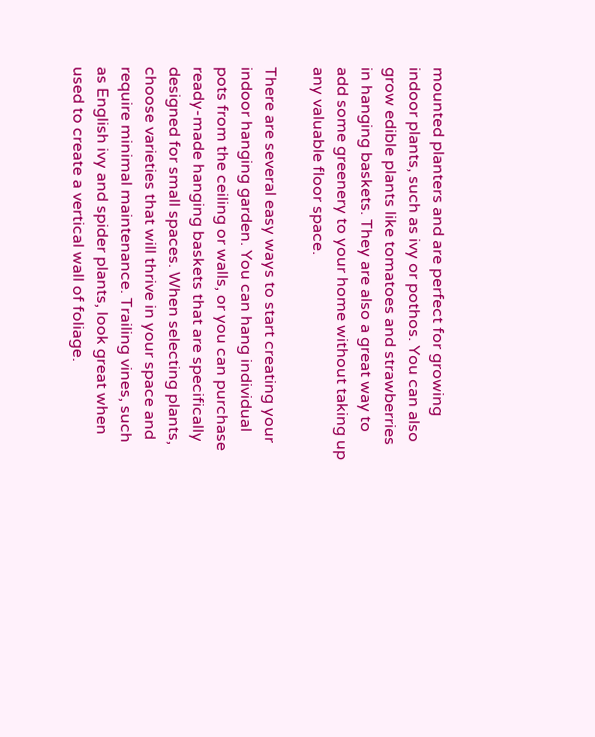mounted planters and are perfect for growing indoor plants, such as ivy or pothos. You can also grow edible plants like tomatoes and strawberries in hanging baskets. They are also a great way to add some greenery to your home without taking up any valuable floor space.

There are several easy ways to start creating your indoor hanging garden. You can hang individual pots from the ceiling or walls, or you can purchase ready-made hanging baskets that are specifically designed for small spaces. When selecting plants, choose varieties that will thrive in your space and require minimal maintenance. Trailing vines, such as English ivy and spider plants, look great when used to create a vertical wall of foliage.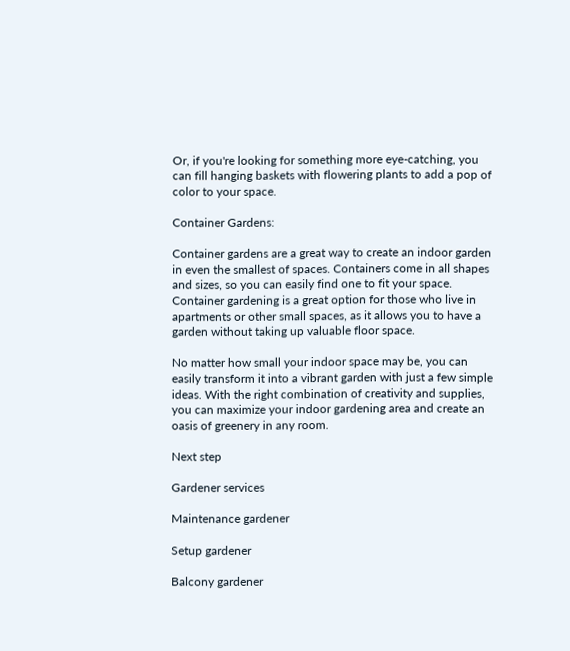Or, if you're looking for something more eye-catching, you can fill hanging baskets with flowering plants to add a pop of color to your space.

Container Gardens:

Container gardens are a great way to create an indoor garden in even the smallest of spaces. Containers come in all shapes and sizes, so you can easily find one to fit your space. Container gardening is a great option for those who live in apartments or other small spaces, as it allows you to have a garden without taking up valuable floor space.

No matter how small your indoor space may be, you can easily transform it into a vibrant garden with just a few simple ideas. With the right combination of creativity and supplies, you can maximize your indoor gardening area and create an oasis of greenery in any room.

Next step

Gardener services

Maintenance gardener

Setup gardener

Balcony gardener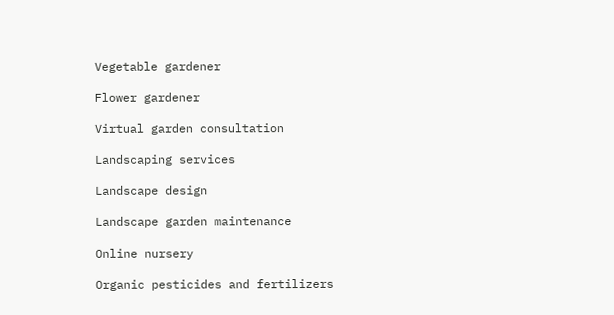Vegetable gardener

Flower gardener

Virtual garden consultation

Landscaping services

Landscape design

Landscape garden maintenance

Online nursery

Organic pesticides and fertilizers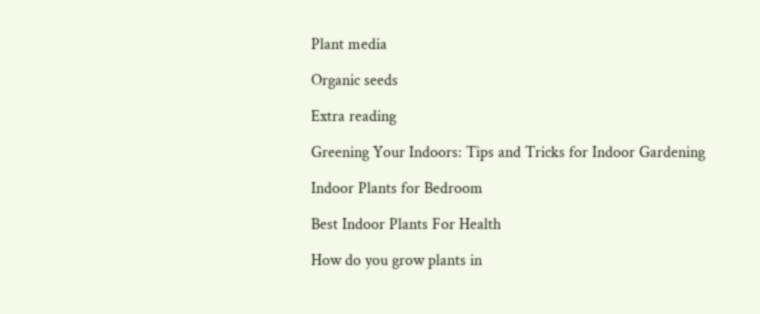Plant media

Organic seeds

Extra reading

Greening Your Indoors: Tips and Tricks for Indoor Gardening

Indoor Plants for Bedroom

Best Indoor Plants For Health

How do you grow plants in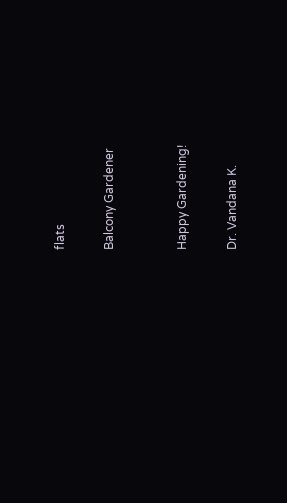flats

Balcony Gardener


Happy Gardening!

Dr. Vandana K.